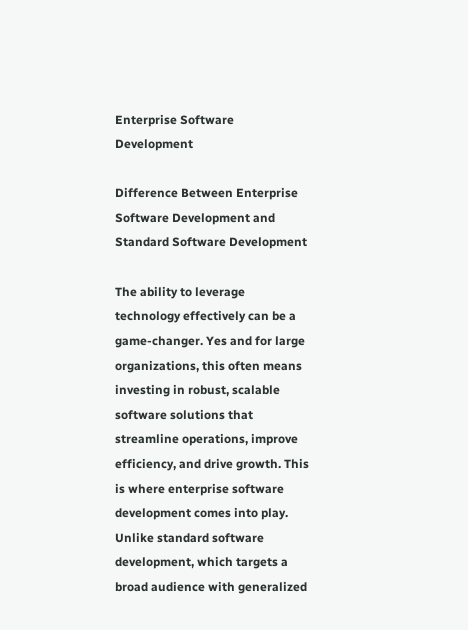Enterprise Software Development

Difference Between Enterprise Software Development and Standard Software Development

The ability to leverage technology effectively can be a game-changer. Yes and for large organizations, this often means investing in robust, scalable software solutions that streamline operations, improve efficiency, and drive growth. This is where enterprise software development comes into play. Unlike standard software development, which targets a broad audience with generalized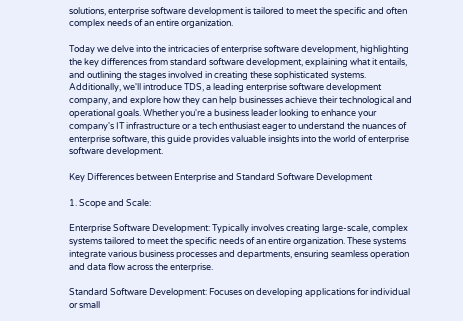solutions, enterprise software development is tailored to meet the specific and often complex needs of an entire organization.

Today we delve into the intricacies of enterprise software development, highlighting the key differences from standard software development, explaining what it entails, and outlining the stages involved in creating these sophisticated systems. Additionally, we'll introduce TDS, a leading enterprise software development company, and explore how they can help businesses achieve their technological and operational goals. Whether you're a business leader looking to enhance your company's IT infrastructure or a tech enthusiast eager to understand the nuances of enterprise software, this guide provides valuable insights into the world of enterprise software development.

Key Differences between Enterprise and Standard Software Development

1. Scope and Scale:

Enterprise Software Development: Typically involves creating large-scale, complex systems tailored to meet the specific needs of an entire organization. These systems integrate various business processes and departments, ensuring seamless operation and data flow across the enterprise.

Standard Software Development: Focuses on developing applications for individual or small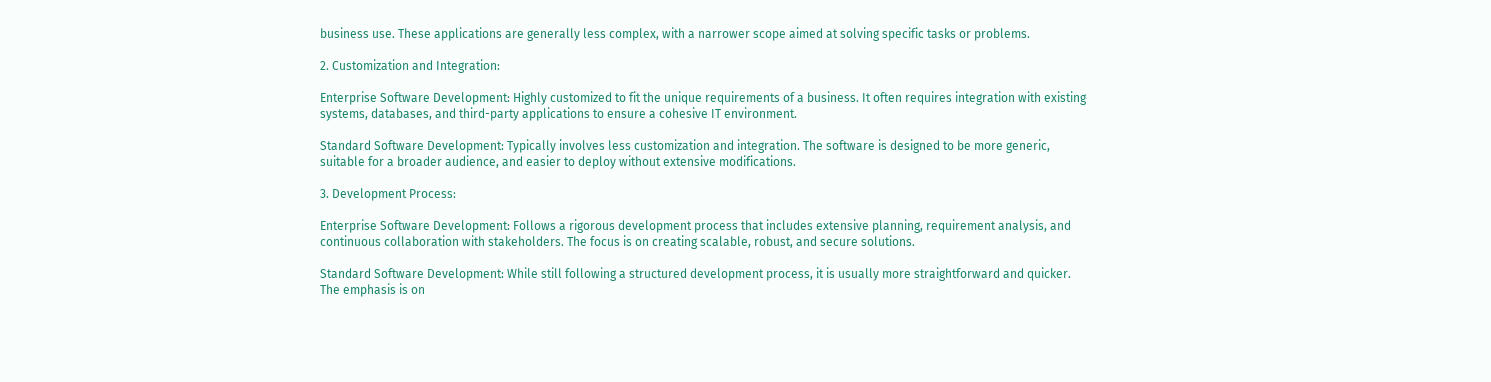business use. These applications are generally less complex, with a narrower scope aimed at solving specific tasks or problems.

2. Customization and Integration:

Enterprise Software Development: Highly customized to fit the unique requirements of a business. It often requires integration with existing systems, databases, and third-party applications to ensure a cohesive IT environment.

Standard Software Development: Typically involves less customization and integration. The software is designed to be more generic, suitable for a broader audience, and easier to deploy without extensive modifications.

3. Development Process:

Enterprise Software Development: Follows a rigorous development process that includes extensive planning, requirement analysis, and continuous collaboration with stakeholders. The focus is on creating scalable, robust, and secure solutions.

Standard Software Development: While still following a structured development process, it is usually more straightforward and quicker. The emphasis is on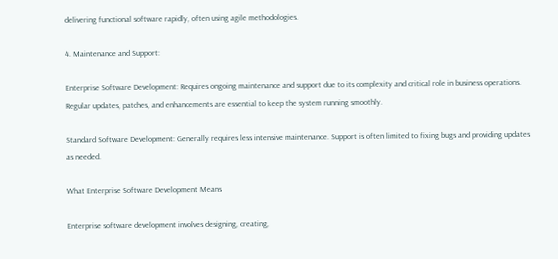delivering functional software rapidly, often using agile methodologies.

4. Maintenance and Support:

Enterprise Software Development: Requires ongoing maintenance and support due to its complexity and critical role in business operations. Regular updates, patches, and enhancements are essential to keep the system running smoothly.

Standard Software Development: Generally requires less intensive maintenance. Support is often limited to fixing bugs and providing updates as needed.

What Enterprise Software Development Means

Enterprise software development involves designing, creating,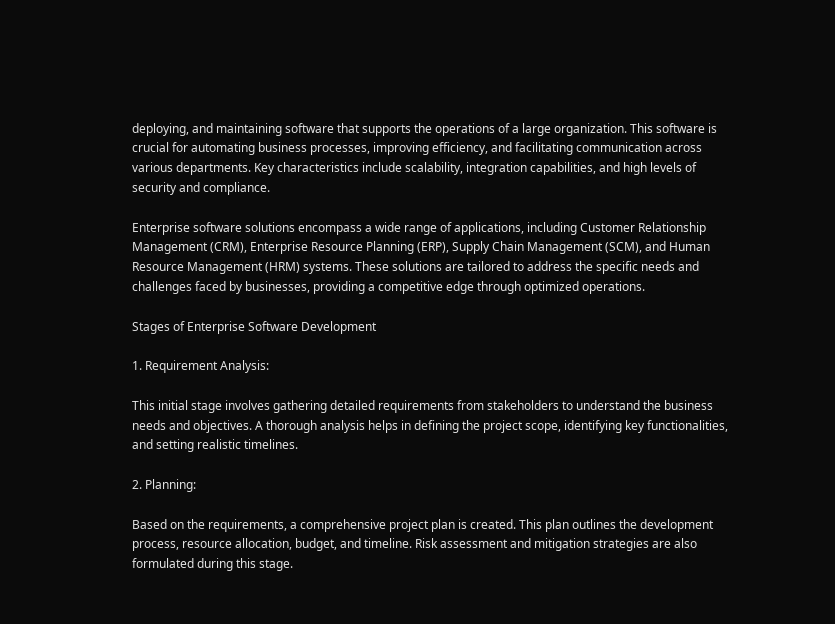deploying, and maintaining software that supports the operations of a large organization. This software is crucial for automating business processes, improving efficiency, and facilitating communication across various departments. Key characteristics include scalability, integration capabilities, and high levels of security and compliance.

Enterprise software solutions encompass a wide range of applications, including Customer Relationship Management (CRM), Enterprise Resource Planning (ERP), Supply Chain Management (SCM), and Human Resource Management (HRM) systems. These solutions are tailored to address the specific needs and challenges faced by businesses, providing a competitive edge through optimized operations.

Stages of Enterprise Software Development

1. Requirement Analysis:

This initial stage involves gathering detailed requirements from stakeholders to understand the business needs and objectives. A thorough analysis helps in defining the project scope, identifying key functionalities, and setting realistic timelines.

2. Planning:

Based on the requirements, a comprehensive project plan is created. This plan outlines the development process, resource allocation, budget, and timeline. Risk assessment and mitigation strategies are also formulated during this stage.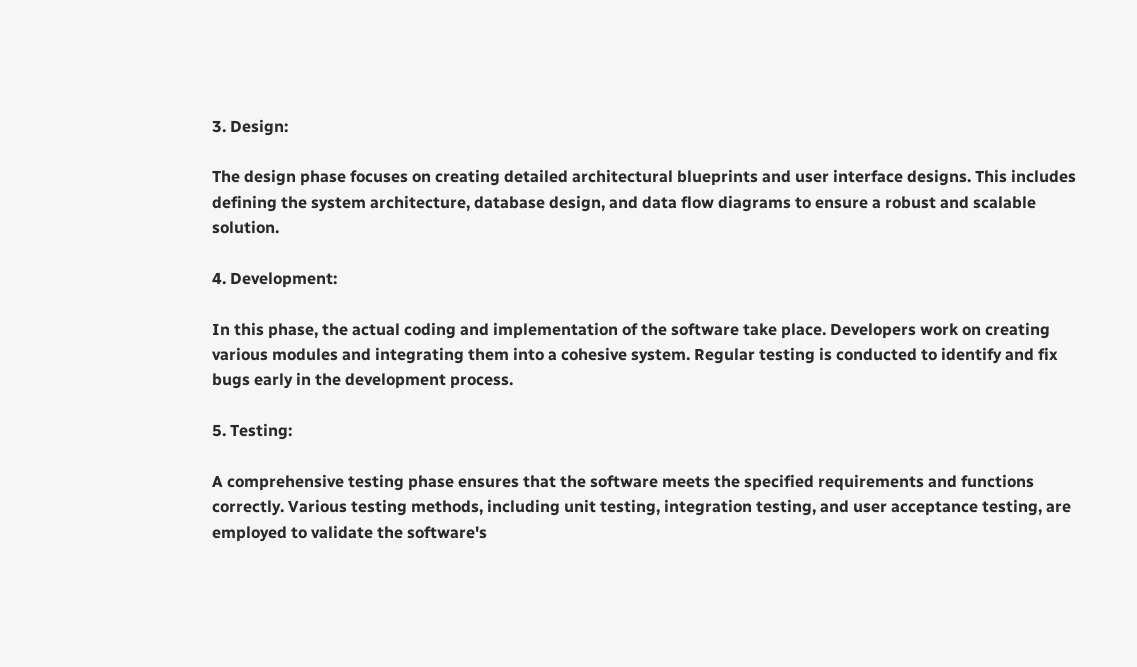3. Design:

The design phase focuses on creating detailed architectural blueprints and user interface designs. This includes defining the system architecture, database design, and data flow diagrams to ensure a robust and scalable solution.

4. Development:

In this phase, the actual coding and implementation of the software take place. Developers work on creating various modules and integrating them into a cohesive system. Regular testing is conducted to identify and fix bugs early in the development process.

5. Testing:

A comprehensive testing phase ensures that the software meets the specified requirements and functions correctly. Various testing methods, including unit testing, integration testing, and user acceptance testing, are employed to validate the software's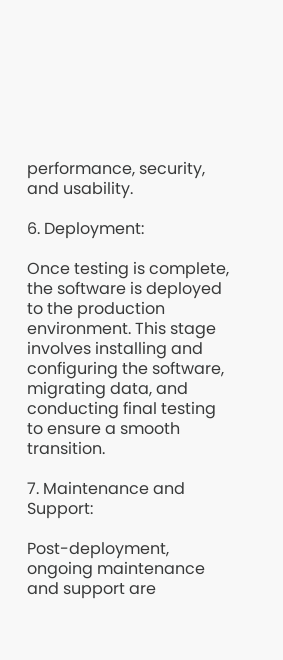performance, security, and usability.

6. Deployment:

Once testing is complete, the software is deployed to the production environment. This stage involves installing and configuring the software, migrating data, and conducting final testing to ensure a smooth transition.

7. Maintenance and Support:

Post-deployment, ongoing maintenance and support are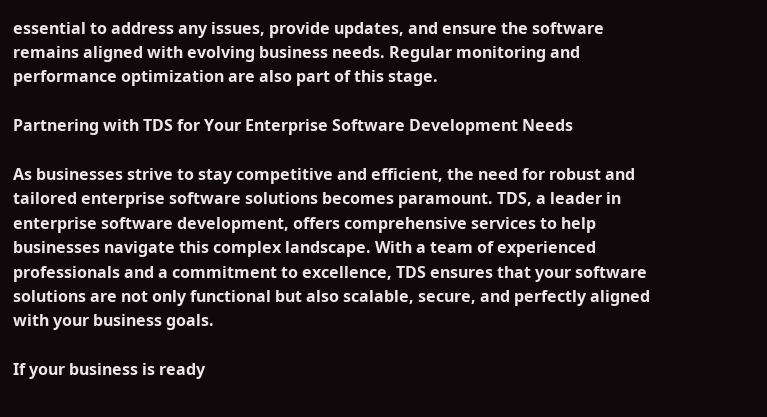essential to address any issues, provide updates, and ensure the software remains aligned with evolving business needs. Regular monitoring and performance optimization are also part of this stage.

Partnering with TDS for Your Enterprise Software Development Needs

As businesses strive to stay competitive and efficient, the need for robust and tailored enterprise software solutions becomes paramount. TDS, a leader in enterprise software development, offers comprehensive services to help businesses navigate this complex landscape. With a team of experienced professionals and a commitment to excellence, TDS ensures that your software solutions are not only functional but also scalable, secure, and perfectly aligned with your business goals.

If your business is ready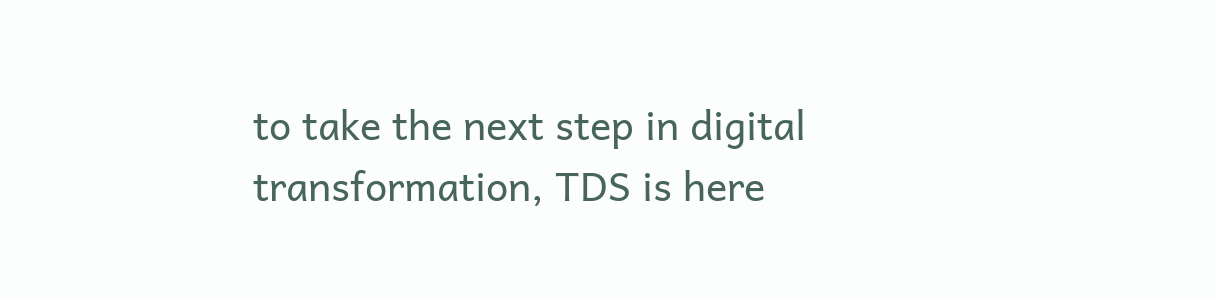to take the next step in digital transformation, TDS is here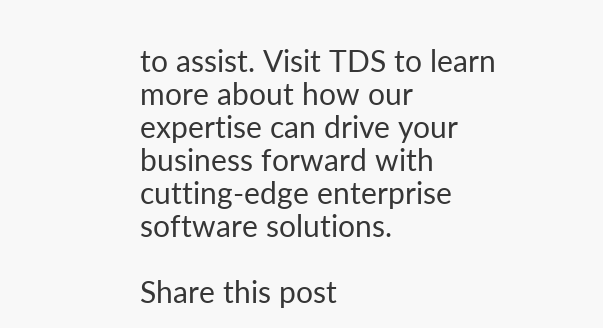to assist. Visit TDS to learn more about how our expertise can drive your business forward with cutting-edge enterprise software solutions.

Share this post